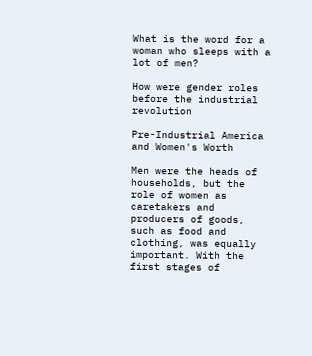What is the word for a woman who sleeps with a lot of men?

How were gender roles before the industrial revolution

Pre-Industrial America and Women's Worth

Men were the heads of households, but the role of women as caretakers and producers of goods, such as food and clothing, was equally important. With the first stages of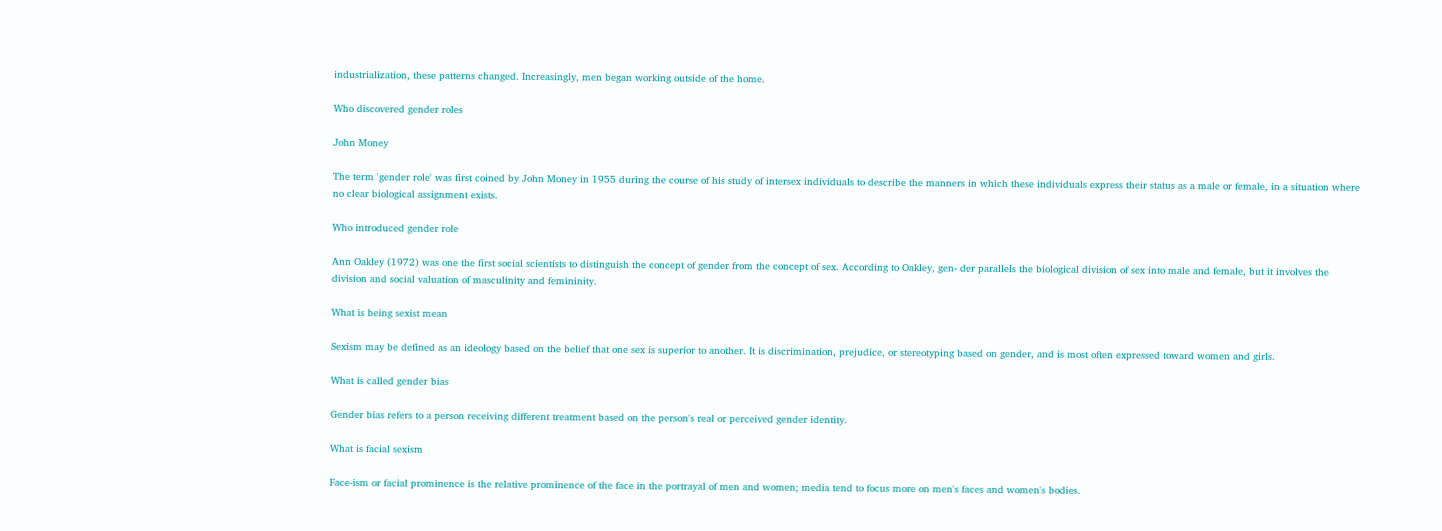industrialization, these patterns changed. Increasingly, men began working outside of the home.

Who discovered gender roles

John Money

The term 'gender role' was first coined by John Money in 1955 during the course of his study of intersex individuals to describe the manners in which these individuals express their status as a male or female, in a situation where no clear biological assignment exists.

Who introduced gender role

Ann Oakley (1972) was one the first social scientists to distinguish the concept of gender from the concept of sex. According to Oakley, gen- der parallels the biological division of sex into male and female, but it involves the division and social valuation of masculinity and femininity.

What is being sexist mean

Sexism may be defined as an ideology based on the belief that one sex is superior to another. It is discrimination, prejudice, or stereotyping based on gender, and is most often expressed toward women and girls.

What is called gender bias

Gender bias refers to a person receiving different treatment based on the person's real or perceived gender identity.

What is facial sexism

Face-ism or facial prominence is the relative prominence of the face in the portrayal of men and women; media tend to focus more on men's faces and women's bodies.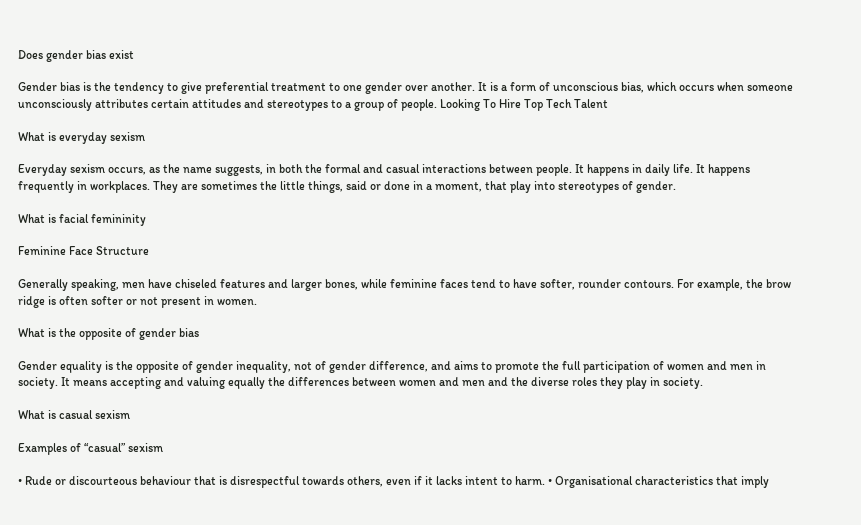Does gender bias exist

Gender bias is the tendency to give preferential treatment to one gender over another. It is a form of unconscious bias, which occurs when someone unconsciously attributes certain attitudes and stereotypes to a group of people. Looking To Hire Top Tech Talent

What is everyday sexism

Everyday sexism occurs, as the name suggests, in both the formal and casual interactions between people. It happens in daily life. It happens frequently in workplaces. They are sometimes the little things, said or done in a moment, that play into stereotypes of gender.

What is facial femininity

Feminine Face Structure

Generally speaking, men have chiseled features and larger bones, while feminine faces tend to have softer, rounder contours. For example, the brow ridge is often softer or not present in women.

What is the opposite of gender bias

Gender equality is the opposite of gender inequality, not of gender difference, and aims to promote the full participation of women and men in society. It means accepting and valuing equally the differences between women and men and the diverse roles they play in society.

What is casual sexism

Examples of “casual” sexism

• Rude or discourteous behaviour that is disrespectful towards others, even if it lacks intent to harm. • Organisational characteristics that imply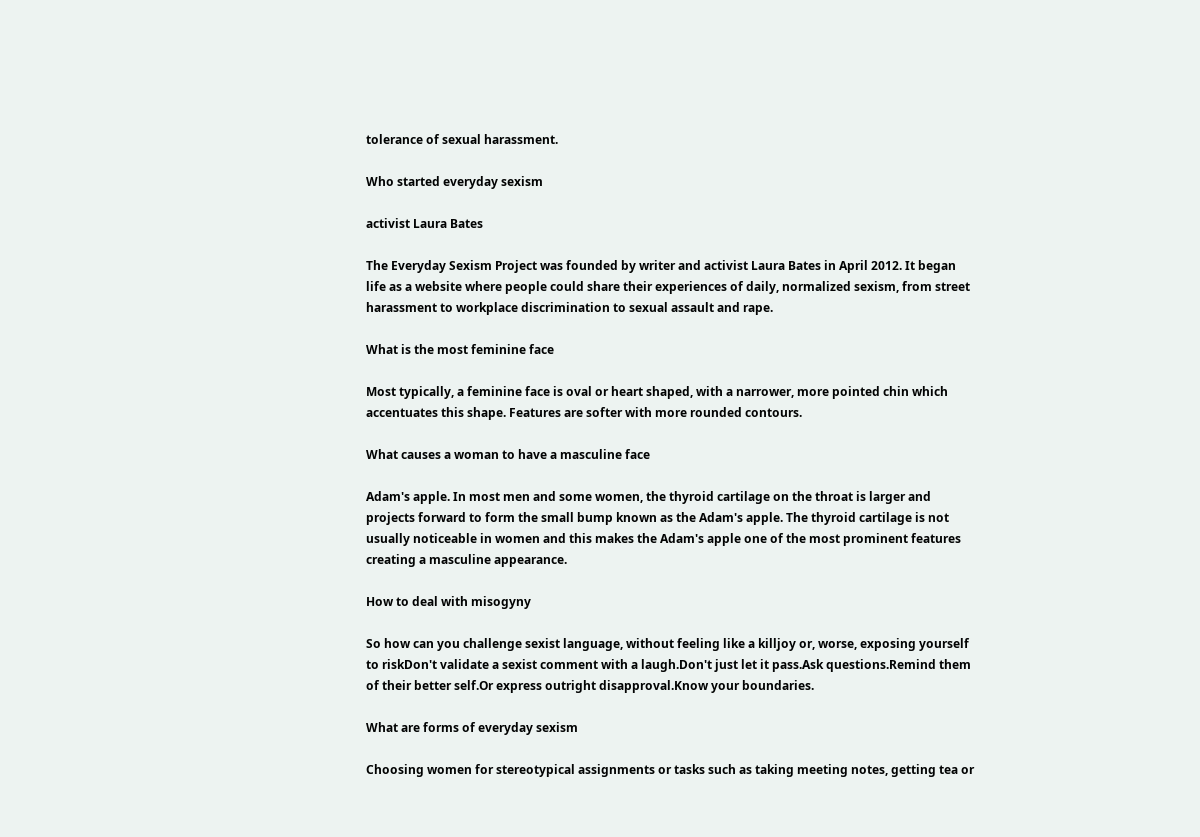tolerance of sexual harassment.

Who started everyday sexism

activist Laura Bates

The Everyday Sexism Project was founded by writer and activist Laura Bates in April 2012. It began life as a website where people could share their experiences of daily, normalized sexism, from street harassment to workplace discrimination to sexual assault and rape.

What is the most feminine face

Most typically, a feminine face is oval or heart shaped, with a narrower, more pointed chin which accentuates this shape. Features are softer with more rounded contours.

What causes a woman to have a masculine face

Adam's apple. In most men and some women, the thyroid cartilage on the throat is larger and projects forward to form the small bump known as the Adam's apple. The thyroid cartilage is not usually noticeable in women and this makes the Adam's apple one of the most prominent features creating a masculine appearance.

How to deal with misogyny

So how can you challenge sexist language, without feeling like a killjoy or, worse, exposing yourself to riskDon't validate a sexist comment with a laugh.Don't just let it pass.Ask questions.Remind them of their better self.Or express outright disapproval.Know your boundaries.

What are forms of everyday sexism

Choosing women for stereotypical assignments or tasks such as taking meeting notes, getting tea or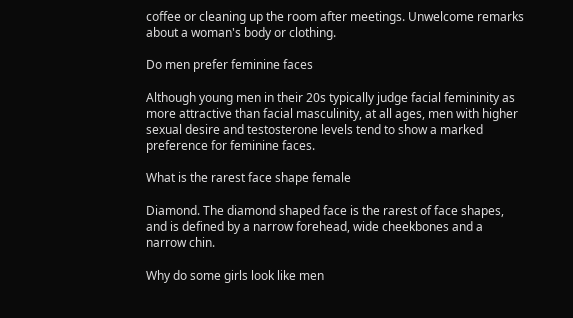coffee or cleaning up the room after meetings. Unwelcome remarks about a woman's body or clothing.

Do men prefer feminine faces

Although young men in their 20s typically judge facial femininity as more attractive than facial masculinity, at all ages, men with higher sexual desire and testosterone levels tend to show a marked preference for feminine faces.

What is the rarest face shape female

Diamond. The diamond shaped face is the rarest of face shapes, and is defined by a narrow forehead, wide cheekbones and a narrow chin.

Why do some girls look like men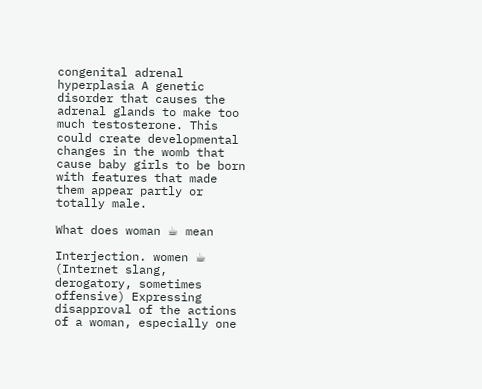congenital adrenal hyperplasia A genetic disorder that causes the adrenal glands to make too much testosterone. This could create developmental changes in the womb that cause baby girls to be born with features that made them appear partly or totally male.

What does woman ☕ mean

Interjection. women ☕ (Internet slang, derogatory, sometimes offensive) Expressing disapproval of the actions of a woman, especially one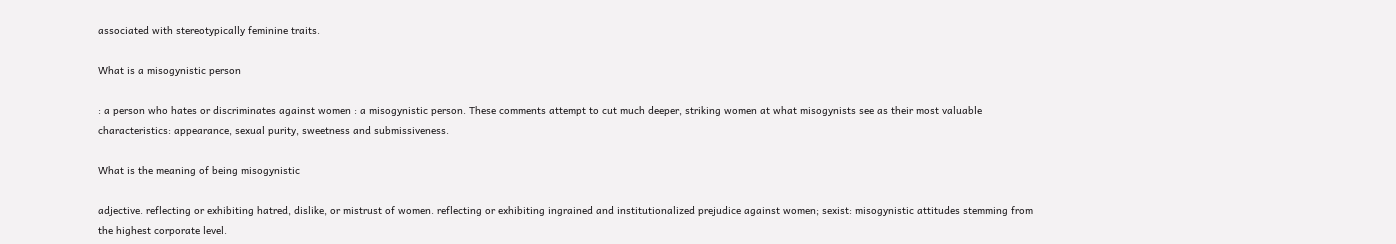associated with stereotypically feminine traits.

What is a misogynistic person

: a person who hates or discriminates against women : a misogynistic person. These comments attempt to cut much deeper, striking women at what misogynists see as their most valuable characteristics: appearance, sexual purity, sweetness and submissiveness.

What is the meaning of being misogynistic

adjective. reflecting or exhibiting hatred, dislike, or mistrust of women. reflecting or exhibiting ingrained and institutionalized prejudice against women; sexist: misogynistic attitudes stemming from the highest corporate level.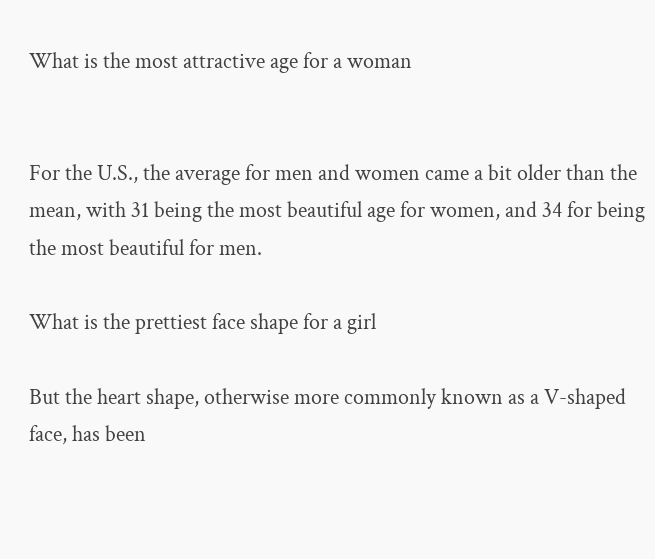What is the most attractive age for a woman


For the U.S., the average for men and women came a bit older than the mean, with 31 being the most beautiful age for women, and 34 for being the most beautiful for men.

What is the prettiest face shape for a girl

But the heart shape, otherwise more commonly known as a V-shaped face, has been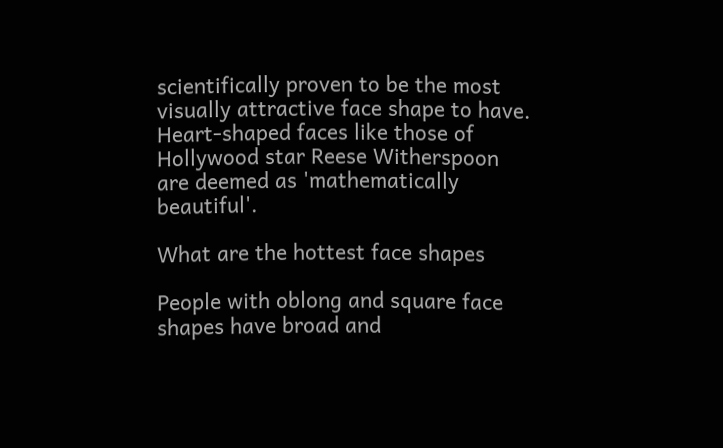scientifically proven to be the most visually attractive face shape to have. Heart-shaped faces like those of Hollywood star Reese Witherspoon are deemed as 'mathematically beautiful'.

What are the hottest face shapes

People with oblong and square face shapes have broad and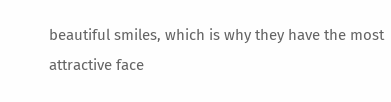beautiful smiles, which is why they have the most attractive face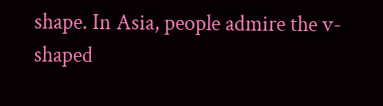shape. In Asia, people admire the v-shaped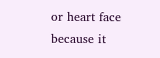or heart face because it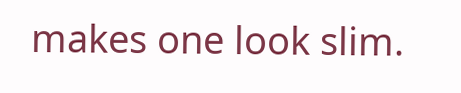makes one look slim.